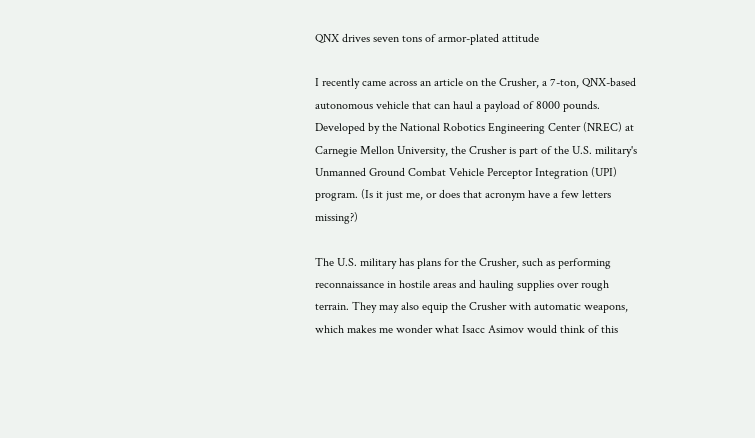QNX drives seven tons of armor-plated attitude

I recently came across an article on the Crusher, a 7-ton, QNX-based autonomous vehicle that can haul a payload of 8000 pounds. Developed by the National Robotics Engineering Center (NREC) at Carnegie Mellon University, the Crusher is part of the U.S. military's Unmanned Ground Combat Vehicle Perceptor Integration (UPI) program. (Is it just me, or does that acronym have a few letters missing?)

The U.S. military has plans for the Crusher, such as performing reconnaissance in hostile areas and hauling supplies over rough terrain. They may also equip the Crusher with automatic weapons, which makes me wonder what Isacc Asimov would think of this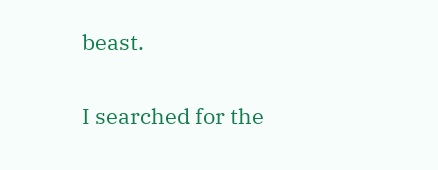beast.

I searched for the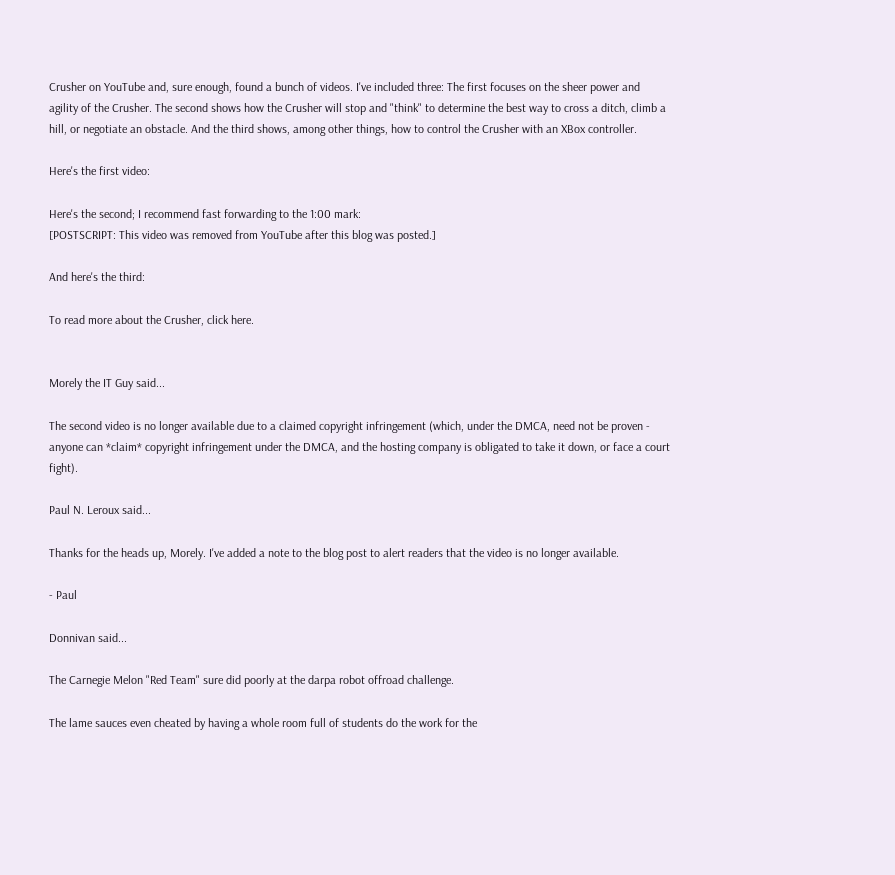Crusher on YouTube and, sure enough, found a bunch of videos. I've included three: The first focuses on the sheer power and agility of the Crusher. The second shows how the Crusher will stop and "think" to determine the best way to cross a ditch, climb a hill, or negotiate an obstacle. And the third shows, among other things, how to control the Crusher with an XBox controller.

Here's the first video:

Here's the second; I recommend fast forwarding to the 1:00 mark:
[POSTSCRIPT: This video was removed from YouTube after this blog was posted.]

And here's the third:

To read more about the Crusher, click here.


Morely the IT Guy said...

The second video is no longer available due to a claimed copyright infringement (which, under the DMCA, need not be proven - anyone can *claim* copyright infringement under the DMCA, and the hosting company is obligated to take it down, or face a court fight).

Paul N. Leroux said...

Thanks for the heads up, Morely. I've added a note to the blog post to alert readers that the video is no longer available.

- Paul

Donnivan said...

The Carnegie Melon "Red Team" sure did poorly at the darpa robot offroad challenge.

The lame sauces even cheated by having a whole room full of students do the work for the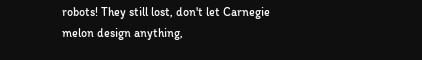robots! They still lost, don't let Carnegie melon design anything,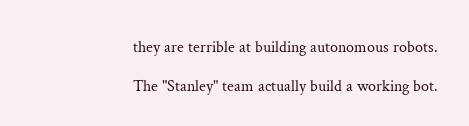they are terrible at building autonomous robots.

The "Stanley" team actually build a working bot.